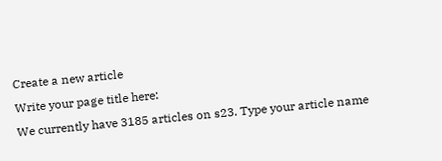Create a new article
Write your page title here:
We currently have 3185 articles on s23. Type your article name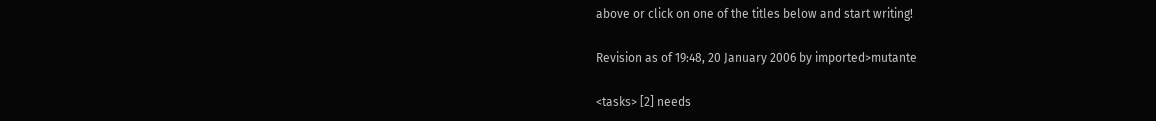above or click on one of the titles below and start writing!

Revision as of 19:48, 20 January 2006 by imported>mutante

<tasks> [2] needs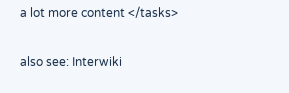a lot more content </tasks>

also see: Interwiki